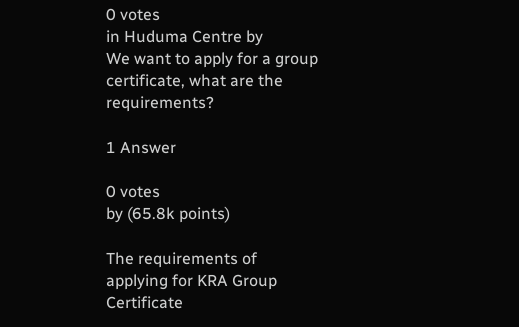0 votes
in Huduma Centre by
We want to apply for a group certificate, what are the requirements?

1 Answer

0 votes
by (65.8k points)

The requirements of applying for KRA Group Certificate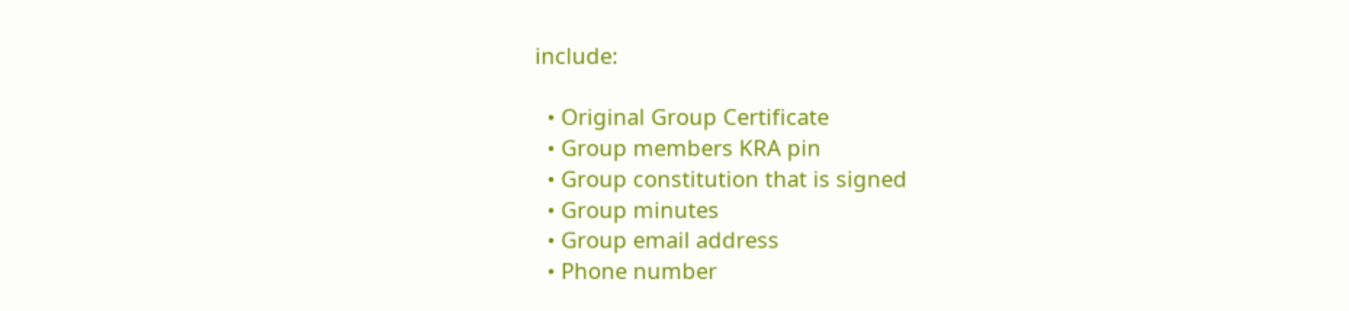include:

  • Original Group Certificate
  • Group members KRA pin
  • Group constitution that is signed
  • Group minutes
  • Group email address
  • Phone number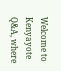Welcome to Kenyayote Q&A, where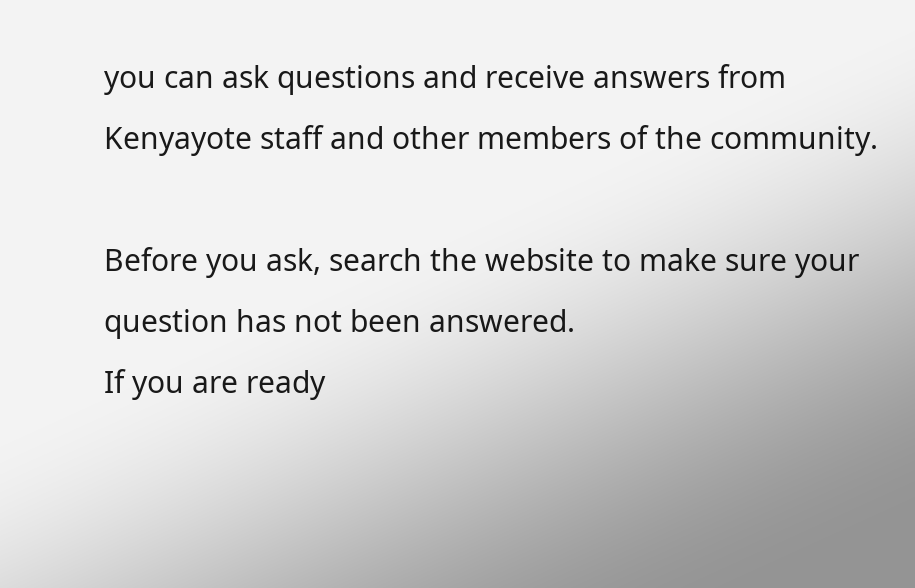you can ask questions and receive answers from Kenyayote staff and other members of the community.

Before you ask, search the website to make sure your question has not been answered.
If you are ready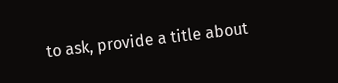to ask, provide a title about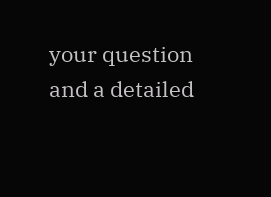your question and a detailed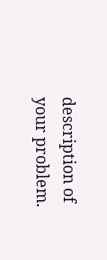description of your problem.